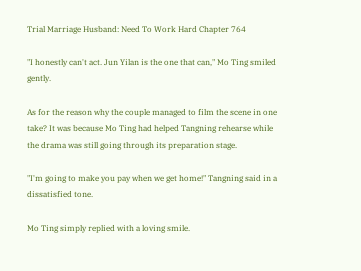Trial Marriage Husband: Need To Work Hard Chapter 764

"I honestly can't act. Jun Yilan is the one that can," Mo Ting smiled gently.

As for the reason why the couple managed to film the scene in one take? It was because Mo Ting had helped Tangning rehearse while the drama was still going through its preparation stage.

"I'm going to make you pay when we get home!" Tangning said in a dissatisfied tone.

Mo Ting simply replied with a loving smile.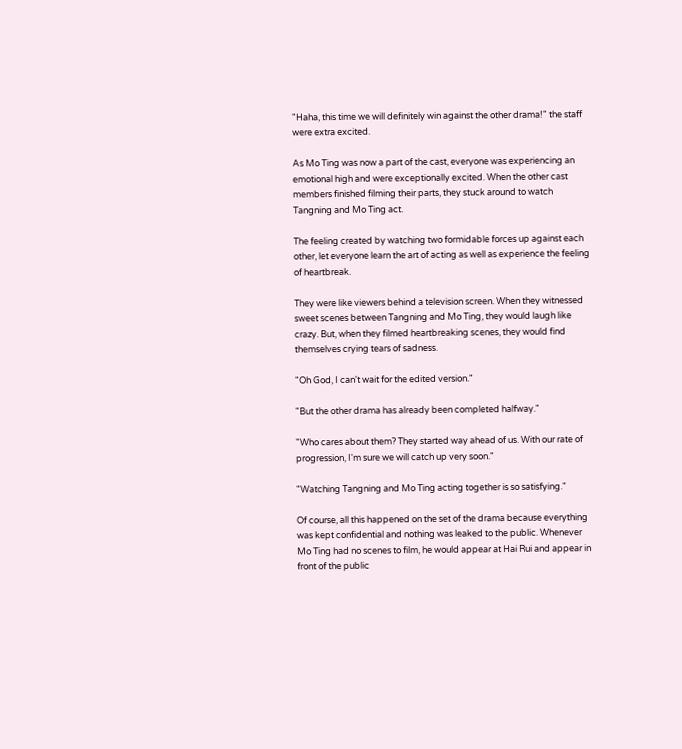"Haha, this time we will definitely win against the other drama!" the staff were extra excited.

As Mo Ting was now a part of the cast, everyone was experiencing an emotional high and were exceptionally excited. When the other cast members finished filming their parts, they stuck around to watch Tangning and Mo Ting act.

The feeling created by watching two formidable forces up against each other, let everyone learn the art of acting as well as experience the feeling of heartbreak.

They were like viewers behind a television screen. When they witnessed sweet scenes between Tangning and Mo Ting, they would laugh like crazy. But, when they filmed heartbreaking scenes, they would find themselves crying tears of sadness.

"Oh God, I can't wait for the edited version."

"But the other drama has already been completed halfway."

"Who cares about them? They started way ahead of us. With our rate of progression, I'm sure we will catch up very soon."

"Watching Tangning and Mo Ting acting together is so satisfying."

Of course, all this happened on the set of the drama because everything was kept confidential and nothing was leaked to the public. Whenever Mo Ting had no scenes to film, he would appear at Hai Rui and appear in front of the public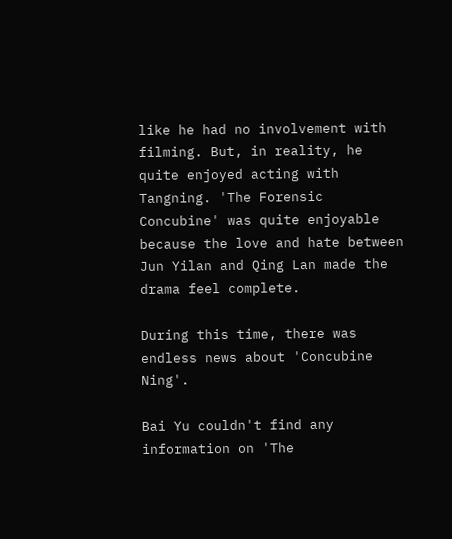like he had no involvement with filming. But, in reality, he quite enjoyed acting with Tangning. 'The Forensic Concubine' was quite enjoyable because the love and hate between Jun Yilan and Qing Lan made the drama feel complete.

During this time, there was endless news about 'Concubine Ning'.

Bai Yu couldn't find any information on 'The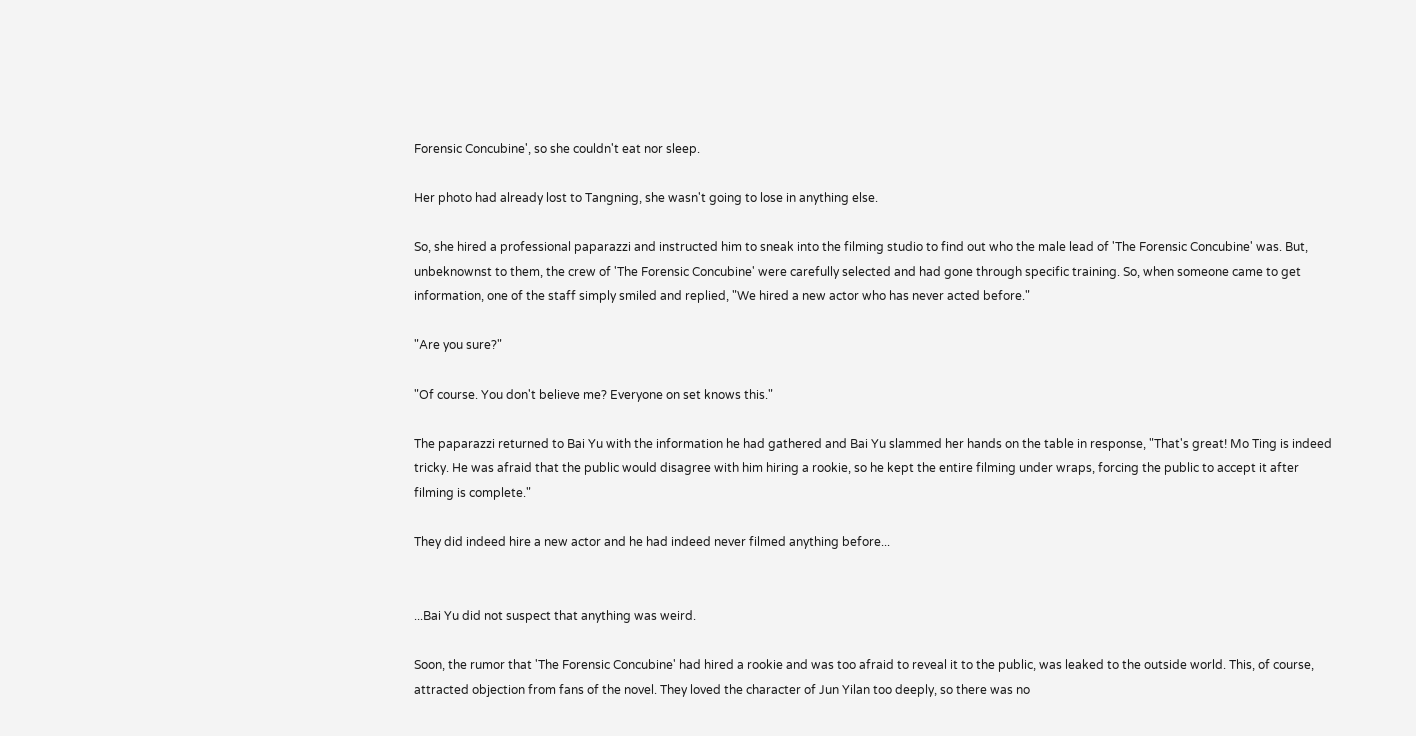Forensic Concubine', so she couldn't eat nor sleep.

Her photo had already lost to Tangning, she wasn't going to lose in anything else.

So, she hired a professional paparazzi and instructed him to sneak into the filming studio to find out who the male lead of 'The Forensic Concubine' was. But, unbeknownst to them, the crew of 'The Forensic Concubine' were carefully selected and had gone through specific training. So, when someone came to get information, one of the staff simply smiled and replied, "We hired a new actor who has never acted before."

"Are you sure?"

"Of course. You don't believe me? Everyone on set knows this."

The paparazzi returned to Bai Yu with the information he had gathered and Bai Yu slammed her hands on the table in response, "That's great! Mo Ting is indeed tricky. He was afraid that the public would disagree with him hiring a rookie, so he kept the entire filming under wraps, forcing the public to accept it after filming is complete."

They did indeed hire a new actor and he had indeed never filmed anything before...


...Bai Yu did not suspect that anything was weird.

Soon, the rumor that 'The Forensic Concubine' had hired a rookie and was too afraid to reveal it to the public, was leaked to the outside world. This, of course, attracted objection from fans of the novel. They loved the character of Jun Yilan too deeply, so there was no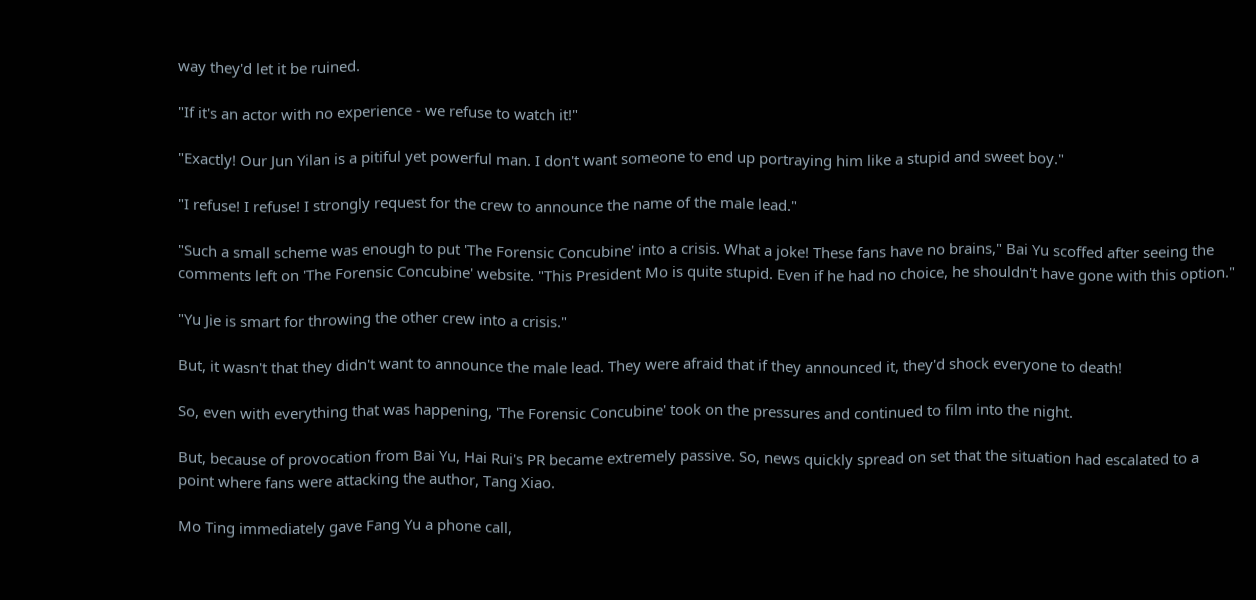way they'd let it be ruined.

"If it's an actor with no experience - we refuse to watch it!"

"Exactly! Our Jun Yilan is a pitiful yet powerful man. I don't want someone to end up portraying him like a stupid and sweet boy."

"I refuse! I refuse! I strongly request for the crew to announce the name of the male lead."

"Such a small scheme was enough to put 'The Forensic Concubine' into a crisis. What a joke! These fans have no brains," Bai Yu scoffed after seeing the comments left on 'The Forensic Concubine' website. "This President Mo is quite stupid. Even if he had no choice, he shouldn't have gone with this option."

"Yu Jie is smart for throwing the other crew into a crisis."

But, it wasn't that they didn't want to announce the male lead. They were afraid that if they announced it, they'd shock everyone to death!

So, even with everything that was happening, 'The Forensic Concubine' took on the pressures and continued to film into the night.

But, because of provocation from Bai Yu, Hai Rui's PR became extremely passive. So, news quickly spread on set that the situation had escalated to a point where fans were attacking the author, Tang Xiao.

Mo Ting immediately gave Fang Yu a phone call,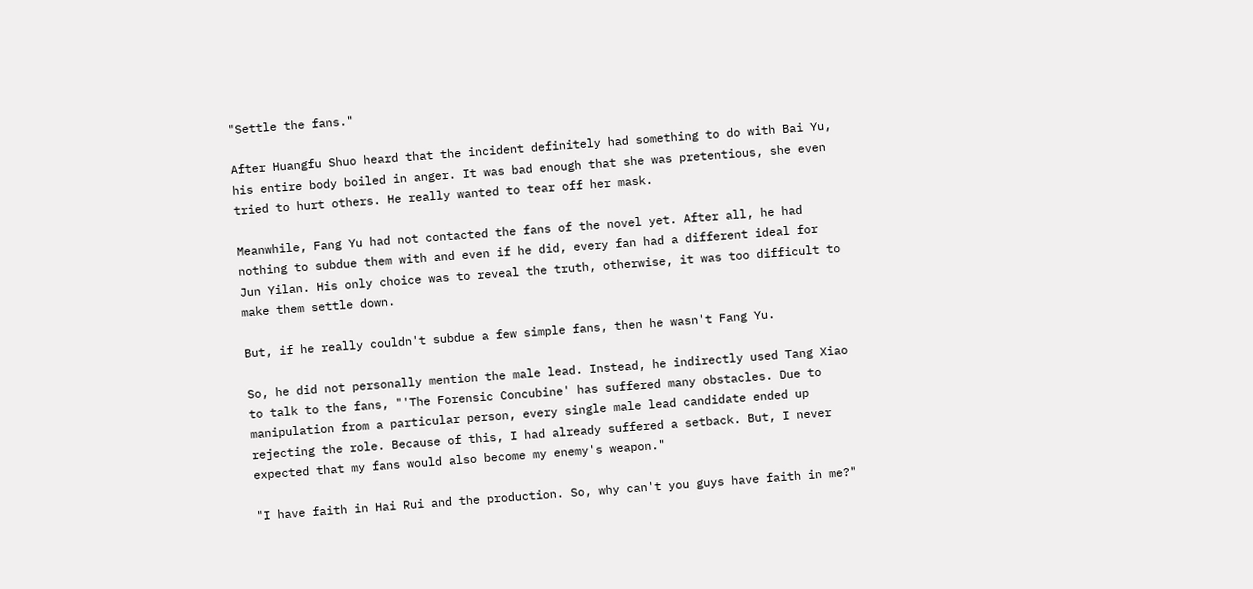"Settle the fans."

After Huangfu Shuo heard that the incident definitely had something to do with Bai Yu, his entire body boiled in anger. It was bad enough that she was pretentious, she even tried to hurt others. He really wanted to tear off her mask.

Meanwhile, Fang Yu had not contacted the fans of the novel yet. After all, he had nothing to subdue them with and even if he did, every fan had a different ideal for Jun Yilan. His only choice was to reveal the truth, otherwise, it was too difficult to make them settle down.

But, if he really couldn't subdue a few simple fans, then he wasn't Fang Yu.

So, he did not personally mention the male lead. Instead, he indirectly used Tang Xiao to talk to the fans, "'The Forensic Concubine' has suffered many obstacles. Due to manipulation from a particular person, every single male lead candidate ended up rejecting the role. Because of this, I had already suffered a setback. But, I never expected that my fans would also become my enemy's weapon."

"I have faith in Hai Rui and the production. So, why can't you guys have faith in me?"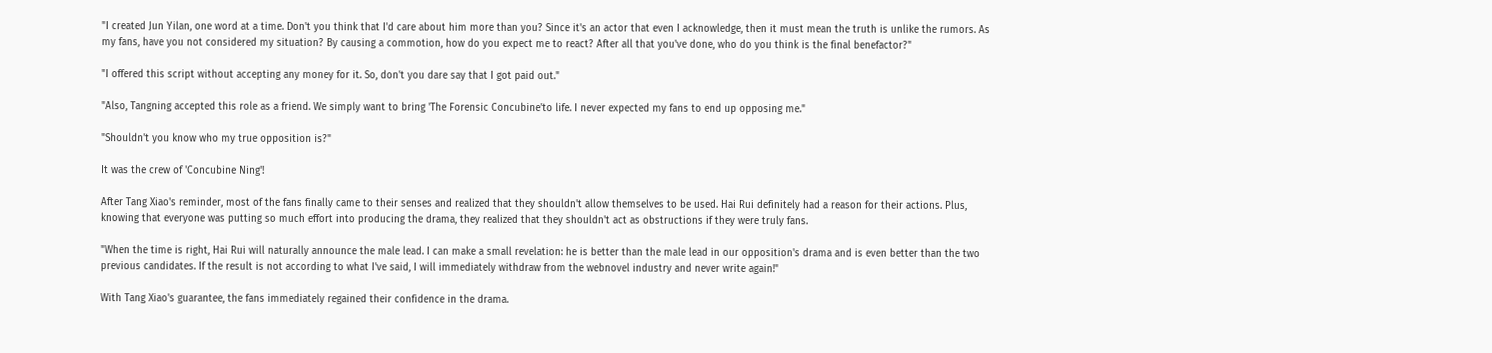"I created Jun Yilan, one word at a time. Don't you think that I'd care about him more than you? Since it's an actor that even I acknowledge, then it must mean the truth is unlike the rumors. As my fans, have you not considered my situation? By causing a commotion, how do you expect me to react? After all that you've done, who do you think is the final benefactor?"

"I offered this script without accepting any money for it. So, don't you dare say that I got paid out."

"Also, Tangning accepted this role as a friend. We simply want to bring 'The Forensic Concubine'to life. I never expected my fans to end up opposing me."

"Shouldn't you know who my true opposition is?"

It was the crew of 'Concubine Ning'!

After Tang Xiao's reminder, most of the fans finally came to their senses and realized that they shouldn't allow themselves to be used. Hai Rui definitely had a reason for their actions. Plus, knowing that everyone was putting so much effort into producing the drama, they realized that they shouldn't act as obstructions if they were truly fans.

"When the time is right, Hai Rui will naturally announce the male lead. I can make a small revelation: he is better than the male lead in our opposition's drama and is even better than the two previous candidates. If the result is not according to what I've said, I will immediately withdraw from the webnovel industry and never write again!"

With Tang Xiao's guarantee, the fans immediately regained their confidence in the drama.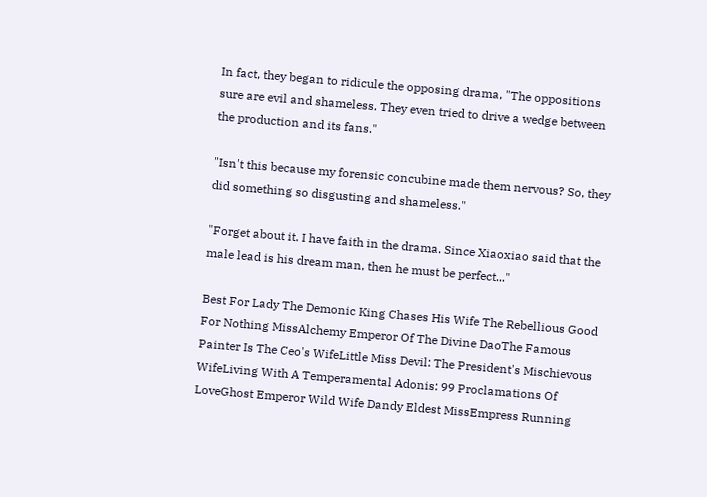In fact, they began to ridicule the opposing drama, "The oppositions sure are evil and shameless. They even tried to drive a wedge between the production and its fans."

"Isn't this because my forensic concubine made them nervous? So, they did something so disgusting and shameless."

"Forget about it. I have faith in the drama. Since Xiaoxiao said that the male lead is his dream man, then he must be perfect..."

Best For Lady The Demonic King Chases His Wife The Rebellious Good For Nothing MissAlchemy Emperor Of The Divine DaoThe Famous Painter Is The Ceo's WifeLittle Miss Devil: The President's Mischievous WifeLiving With A Temperamental Adonis: 99 Proclamations Of LoveGhost Emperor Wild Wife Dandy Eldest MissEmpress Running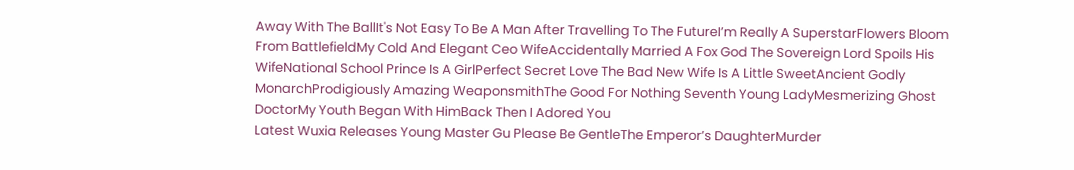Away With The BallIt's Not Easy To Be A Man After Travelling To The FutureI’m Really A SuperstarFlowers Bloom From BattlefieldMy Cold And Elegant Ceo WifeAccidentally Married A Fox God The Sovereign Lord Spoils His WifeNational School Prince Is A GirlPerfect Secret Love The Bad New Wife Is A Little SweetAncient Godly MonarchProdigiously Amazing WeaponsmithThe Good For Nothing Seventh Young LadyMesmerizing Ghost DoctorMy Youth Began With HimBack Then I Adored You
Latest Wuxia Releases Young Master Gu Please Be GentleThe Emperor’s DaughterMurder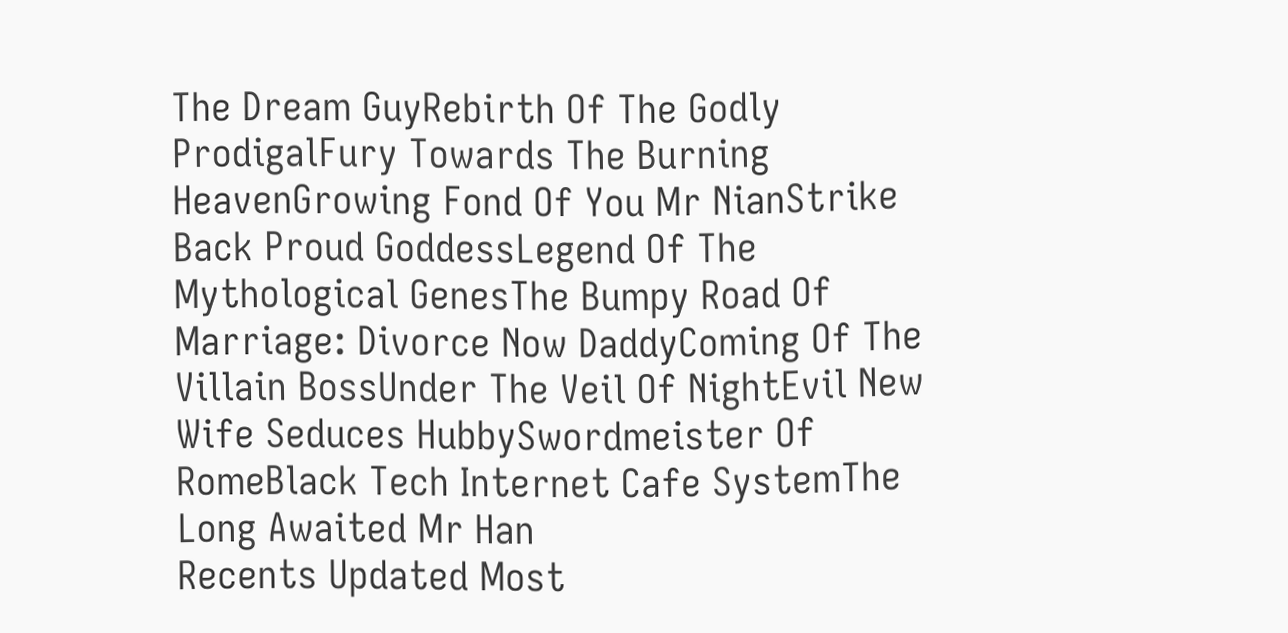The Dream GuyRebirth Of The Godly ProdigalFury Towards The Burning HeavenGrowing Fond Of You Mr NianStrike Back Proud GoddessLegend Of The Mythological GenesThe Bumpy Road Of Marriage: Divorce Now DaddyComing Of The Villain BossUnder The Veil Of NightEvil New Wife Seduces HubbySwordmeister Of RomeBlack Tech Internet Cafe SystemThe Long Awaited Mr Han
Recents Updated Most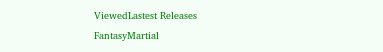ViewedLastest Releases
FantasyMartial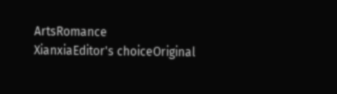ArtsRomance
XianxiaEditor's choiceOriginal